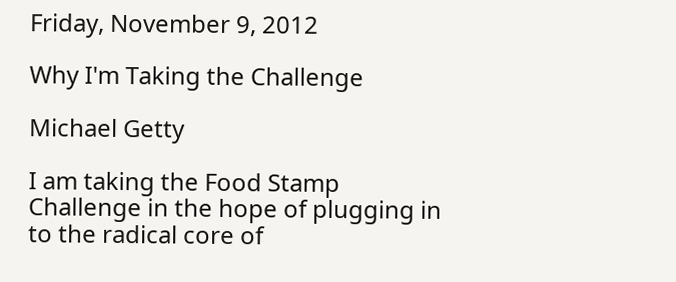Friday, November 9, 2012

Why I'm Taking the Challenge

Michael Getty

I am taking the Food Stamp Challenge in the hope of plugging in to the radical core of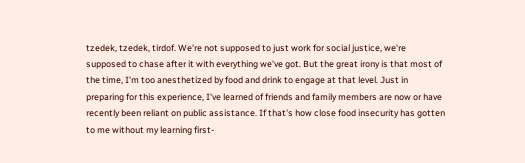tzedek, tzedek, tirdof. We're not supposed to just work for social justice, we're supposed to chase after it with everything we've got. But the great irony is that most of the time, I'm too anesthetized by food and drink to engage at that level. Just in preparing for this experience, I've learned of friends and family members are now or have recently been reliant on public assistance. If that's how close food insecurity has gotten to me without my learning first-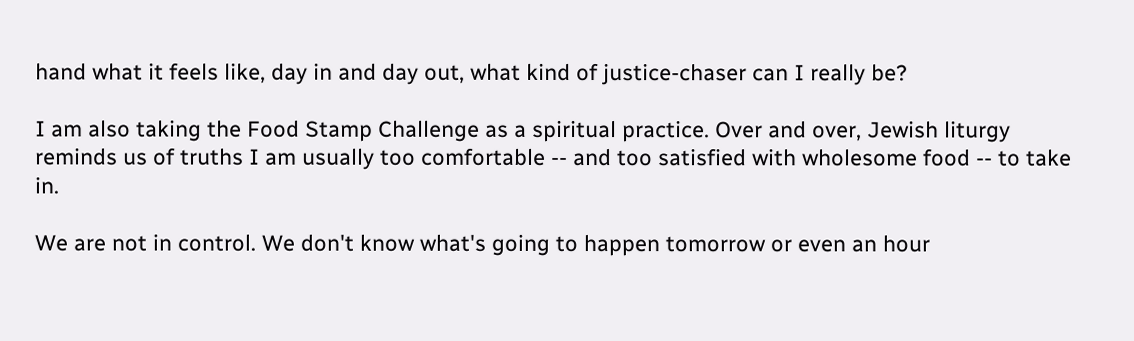hand what it feels like, day in and day out, what kind of justice-chaser can I really be?

I am also taking the Food Stamp Challenge as a spiritual practice. Over and over, Jewish liturgy reminds us of truths I am usually too comfortable -- and too satisfied with wholesome food -- to take in.

We are not in control. We don't know what's going to happen tomorrow or even an hour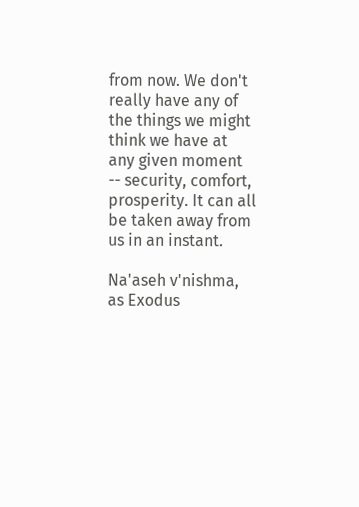from now. We don't really have any of the things we might think we have at any given moment -- security, comfort, prosperity. It can all be taken away from us in an instant.

Na'aseh v'nishma, as Exodus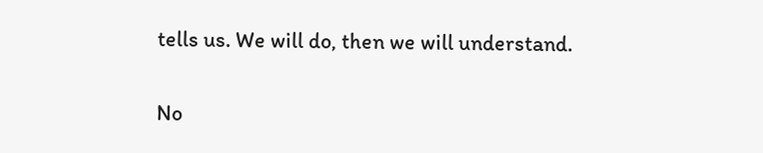tells us. We will do, then we will understand.

No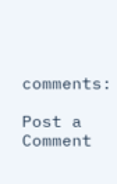comments:

Post a Comment